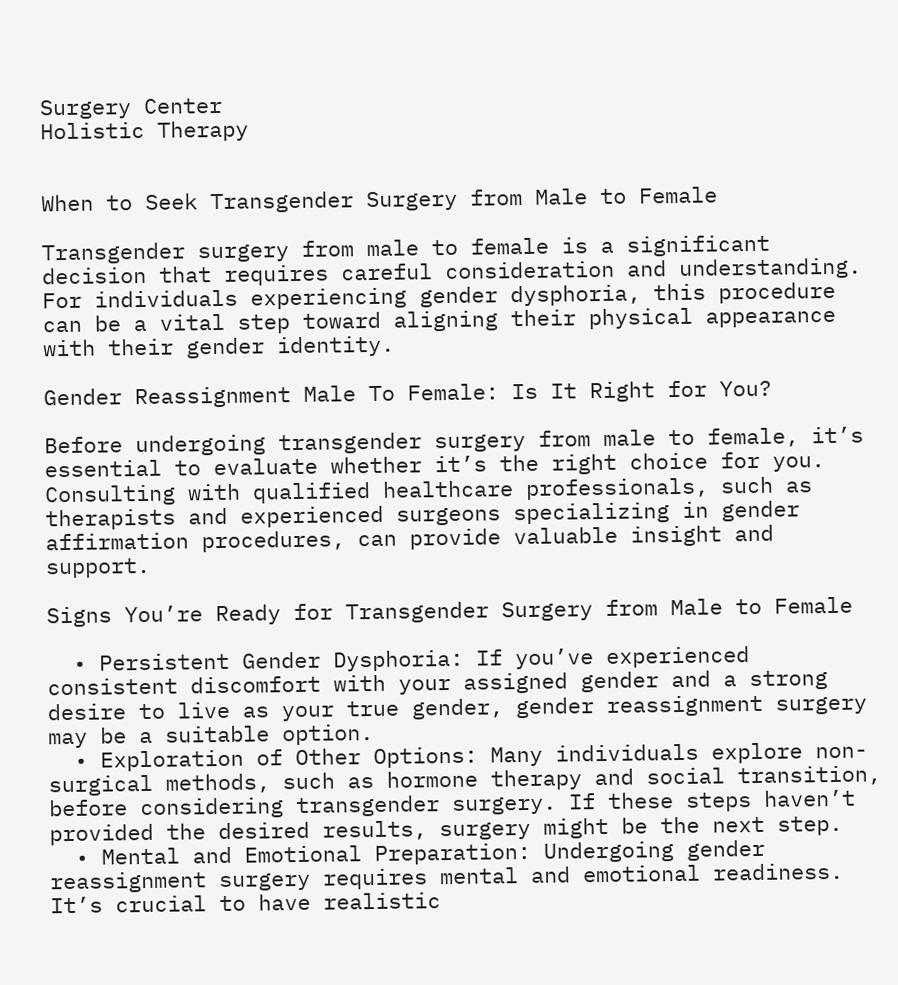Surgery Center
Holistic Therapy


When to Seek Transgender Surgery from Male to Female

Transgender surgery from male to female is a significant decision that requires careful consideration and understanding. For individuals experiencing gender dysphoria, this procedure can be a vital step toward aligning their physical appearance with their gender identity.

Gender Reassignment Male To Female: Is It Right for You?

Before undergoing transgender surgery from male to female, it’s essential to evaluate whether it’s the right choice for you. Consulting with qualified healthcare professionals, such as therapists and experienced surgeons specializing in gender affirmation procedures, can provide valuable insight and support.

Signs You’re Ready for Transgender Surgery from Male to Female

  • Persistent Gender Dysphoria: If you’ve experienced consistent discomfort with your assigned gender and a strong desire to live as your true gender, gender reassignment surgery may be a suitable option.
  • Exploration of Other Options: Many individuals explore non-surgical methods, such as hormone therapy and social transition, before considering transgender surgery. If these steps haven’t provided the desired results, surgery might be the next step.
  • Mental and Emotional Preparation: Undergoing gender reassignment surgery requires mental and emotional readiness. It’s crucial to have realistic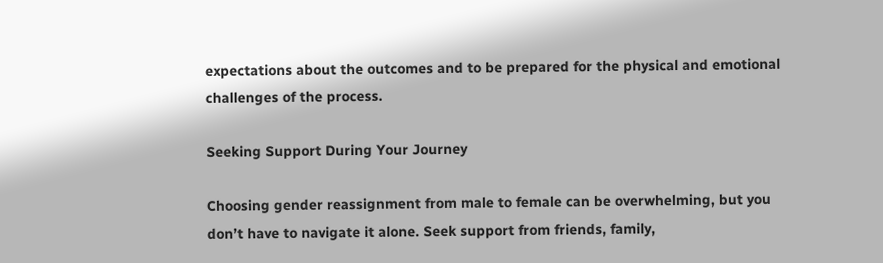expectations about the outcomes and to be prepared for the physical and emotional challenges of the process.

Seeking Support During Your Journey

Choosing gender reassignment from male to female can be overwhelming, but you don’t have to navigate it alone. Seek support from friends, family,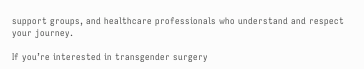support groups, and healthcare professionals who understand and respect your journey.

If you’re interested in transgender surgery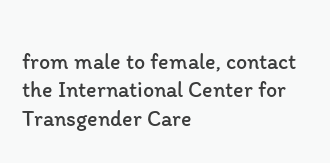from male to female, contact the International Center for Transgender Care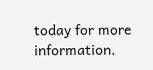today for more information.